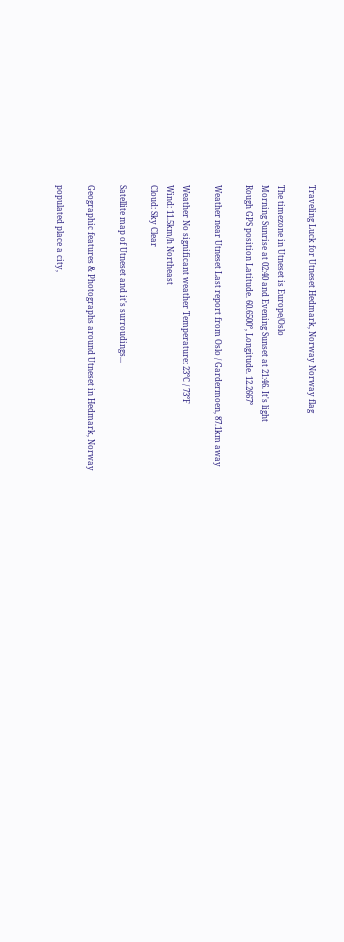Traveling Luck for Utneset Hedmark, Norway Norway flag

The timezone in Utneset is Europe/Oslo
Morning Sunrise at 02:40 and Evening Sunset at 21:46. It's light
Rough GPS position Latitude. 60.6500°, Longitude. 12.2667°

Weather near Utneset Last report from Oslo / Gardermoen, 87.1km away

Weather No significant weather Temperature: 23°C / 73°F
Wind: 11.5km/h Northeast
Cloud: Sky Clear

Satellite map of Utneset and it's surroudings...

Geographic features & Photographs around Utneset in Hedmark, Norway

populated place a city,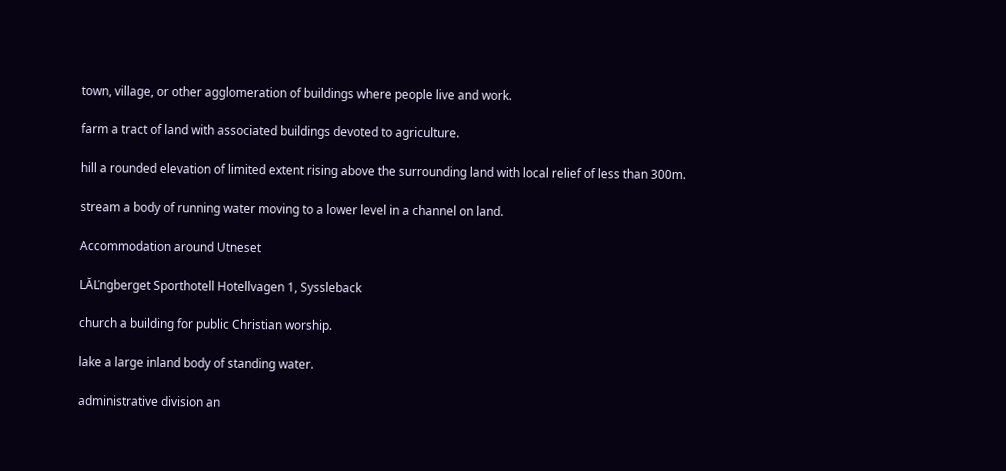town, village, or other agglomeration of buildings where people live and work.

farm a tract of land with associated buildings devoted to agriculture.

hill a rounded elevation of limited extent rising above the surrounding land with local relief of less than 300m.

stream a body of running water moving to a lower level in a channel on land.

Accommodation around Utneset

LĂĽngberget Sporthotell Hotellvagen 1, Syssleback

church a building for public Christian worship.

lake a large inland body of standing water.

administrative division an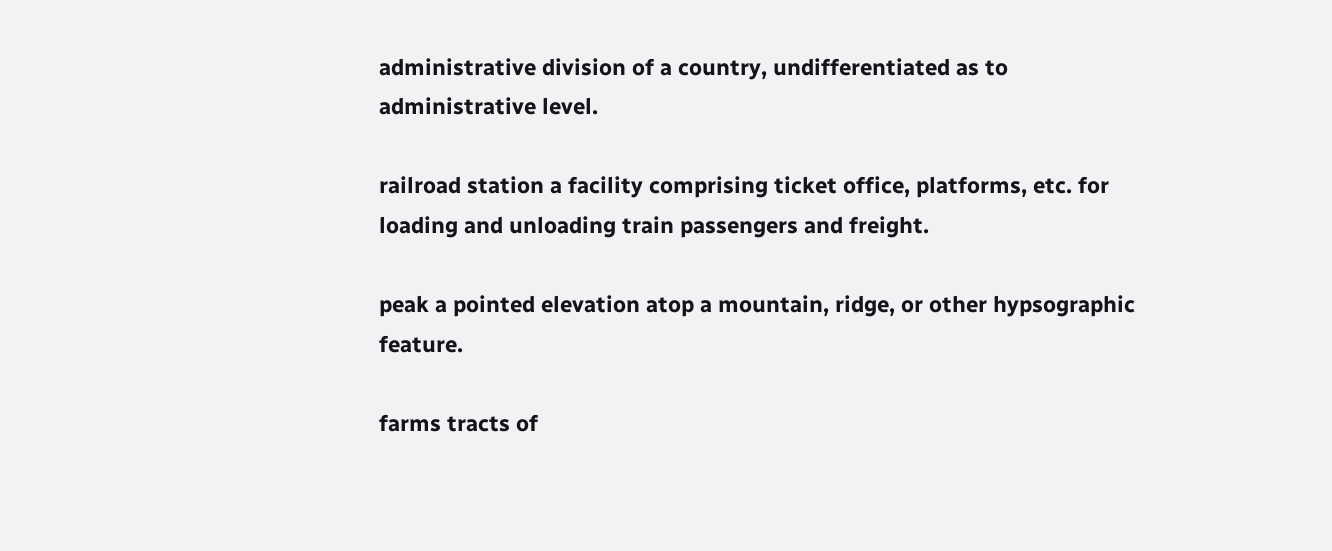administrative division of a country, undifferentiated as to administrative level.

railroad station a facility comprising ticket office, platforms, etc. for loading and unloading train passengers and freight.

peak a pointed elevation atop a mountain, ridge, or other hypsographic feature.

farms tracts of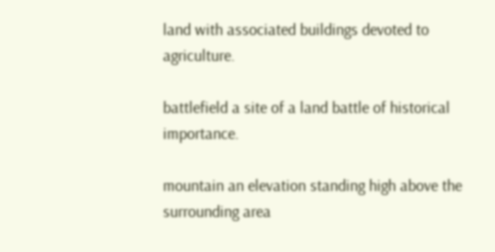land with associated buildings devoted to agriculture.

battlefield a site of a land battle of historical importance.

mountain an elevation standing high above the surrounding area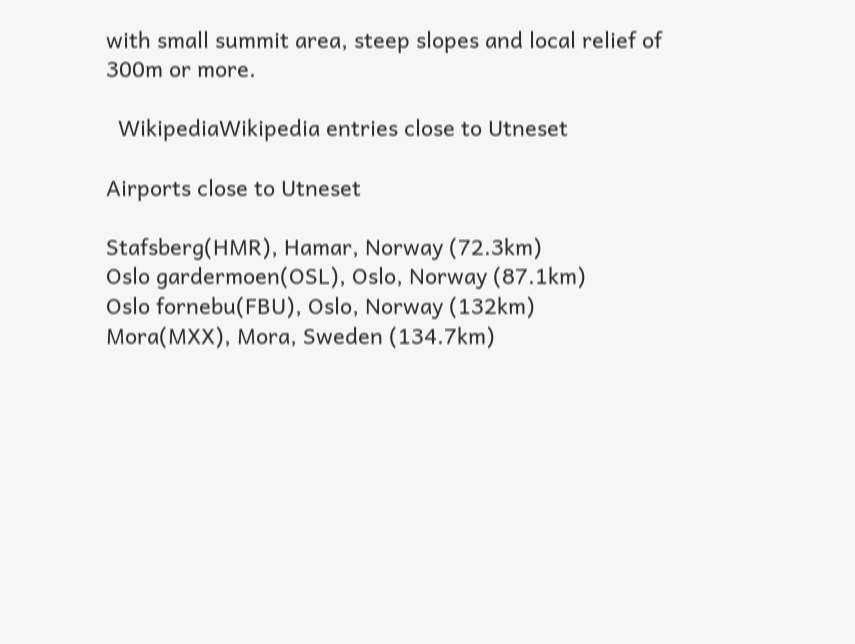with small summit area, steep slopes and local relief of 300m or more.

  WikipediaWikipedia entries close to Utneset

Airports close to Utneset

Stafsberg(HMR), Hamar, Norway (72.3km)
Oslo gardermoen(OSL), Oslo, Norway (87.1km)
Oslo fornebu(FBU), Oslo, Norway (132km)
Mora(MXX), Mora, Sweden (134.7km)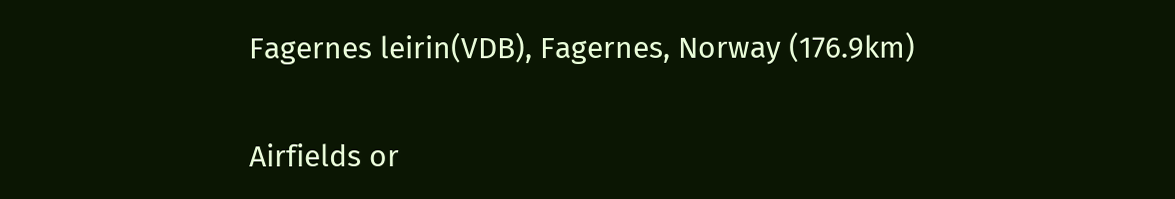Fagernes leirin(VDB), Fagernes, Norway (176.9km)

Airfields or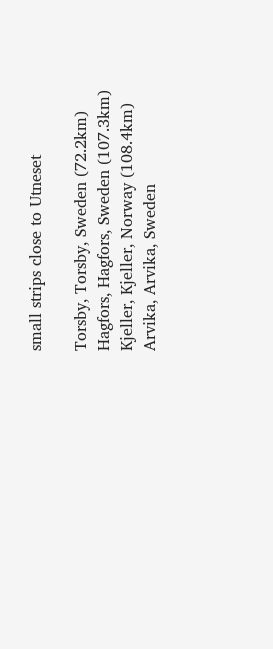small strips close to Utneset

Torsby, Torsby, Sweden (72.2km)
Hagfors, Hagfors, Sweden (107.3km)
Kjeller, Kjeller, Norway (108.4km)
Arvika, Arvika, Sweden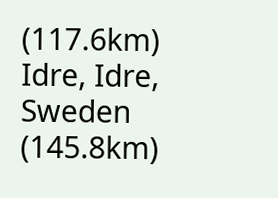(117.6km)
Idre, Idre, Sweden (145.8km)